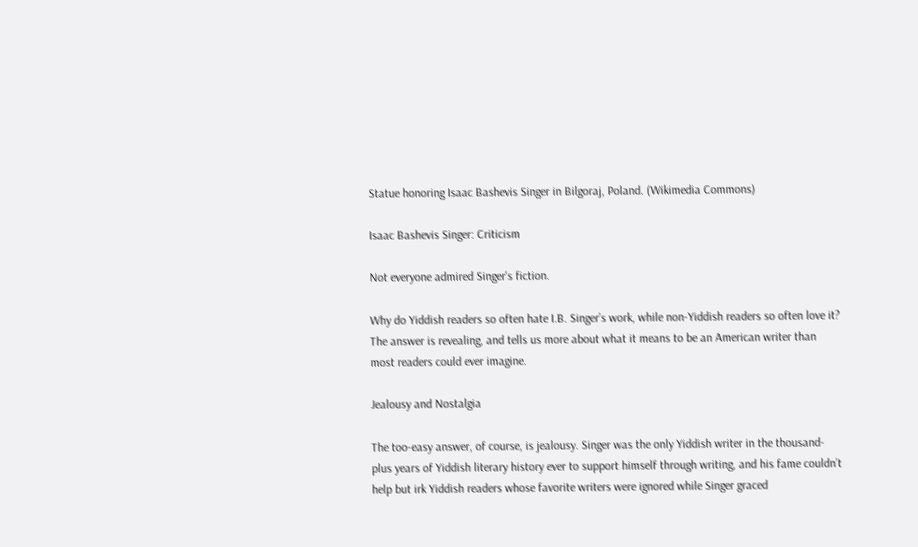Statue honoring Isaac Bashevis Singer in Bilgoraj, Poland. (Wikimedia Commons)

Isaac Bashevis Singer: Criticism

Not everyone admired Singer's fiction.

Why do Yiddish readers so often hate I.B. Singer’s work, while non-Yiddish readers so often love it? The answer is revealing, and tells us more about what it means to be an American writer than most readers could ever imagine.

Jealousy and Nostalgia

The too-easy answer, of course, is jealousy. Singer was the only Yiddish writer in the thousand-plus years of Yiddish literary history ever to support himself through writing, and his fame couldn’t help but irk Yiddish readers whose favorite writers were ignored while Singer graced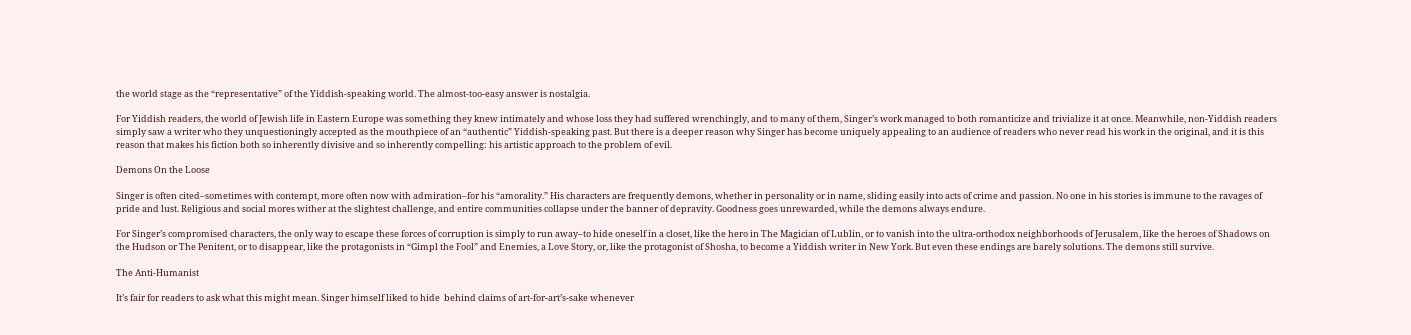the world stage as the “representative” of the Yiddish-speaking world. The almost-too-easy answer is nostalgia.

For Yiddish readers, the world of Jewish life in Eastern Europe was something they knew intimately and whose loss they had suffered wrenchingly, and to many of them, Singer’s work managed to both romanticize and trivialize it at once. Meanwhile, non-Yiddish readers simply saw a writer who they unquestioningly accepted as the mouthpiece of an “authentic” Yiddish-speaking past. But there is a deeper reason why Singer has become uniquely appealing to an audience of readers who never read his work in the original, and it is this reason that makes his fiction both so inherently divisive and so inherently compelling: his artistic approach to the problem of evil.

Demons On the Loose

Singer is often cited–sometimes with contempt, more often now with admiration–for his “amorality.” His characters are frequently demons, whether in personality or in name, sliding easily into acts of crime and passion. No one in his stories is immune to the ravages of pride and lust. Religious and social mores wither at the slightest challenge, and entire communities collapse under the banner of depravity. Goodness goes unrewarded, while the demons always endure.

For Singer’s compromised characters, the only way to escape these forces of corruption is simply to run away–to hide oneself in a closet, like the hero in The Magician of Lublin, or to vanish into the ultra-orthodox neighborhoods of Jerusalem, like the heroes of Shadows on the Hudson or The Penitent, or to disappear, like the protagonists in “Gimpl the Fool” and Enemies, a Love Story, or, like the protagonist of Shosha, to become a Yiddish writer in New York. But even these endings are barely solutions. The demons still survive.

The Anti-Humanist

It’s fair for readers to ask what this might mean. Singer himself liked to hide  behind claims of art-for-art’s-sake whenever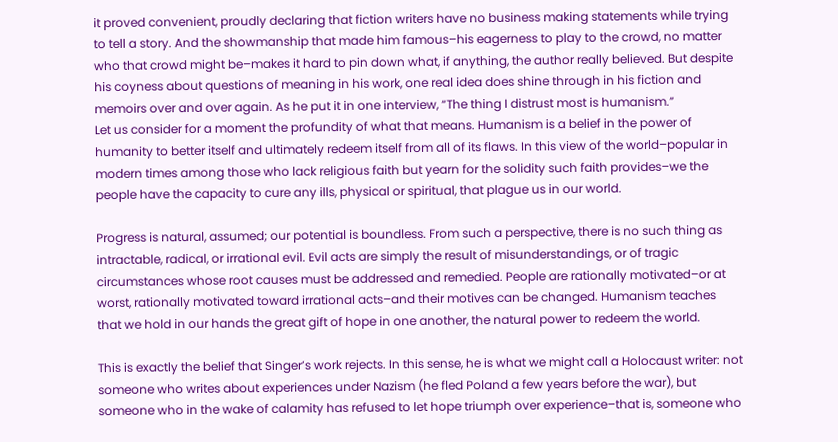it proved convenient, proudly declaring that fiction writers have no business making statements while trying to tell a story. And the showmanship that made him famous–his eagerness to play to the crowd, no matter who that crowd might be–makes it hard to pin down what, if anything, the author really believed. But despite his coyness about questions of meaning in his work, one real idea does shine through in his fiction and memoirs over and over again. As he put it in one interview, “The thing I distrust most is humanism.”
Let us consider for a moment the profundity of what that means. Humanism is a belief in the power of humanity to better itself and ultimately redeem itself from all of its flaws. In this view of the world–popular in modern times among those who lack religious faith but yearn for the solidity such faith provides–we the people have the capacity to cure any ills, physical or spiritual, that plague us in our world.

Progress is natural, assumed; our potential is boundless. From such a perspective, there is no such thing as intractable, radical, or irrational evil. Evil acts are simply the result of misunderstandings, or of tragic circumstances whose root causes must be addressed and remedied. People are rationally motivated–or at worst, rationally motivated toward irrational acts–and their motives can be changed. Humanism teaches that we hold in our hands the great gift of hope in one another, the natural power to redeem the world.

This is exactly the belief that Singer’s work rejects. In this sense, he is what we might call a Holocaust writer: not someone who writes about experiences under Nazism (he fled Poland a few years before the war), but someone who in the wake of calamity has refused to let hope triumph over experience–that is, someone who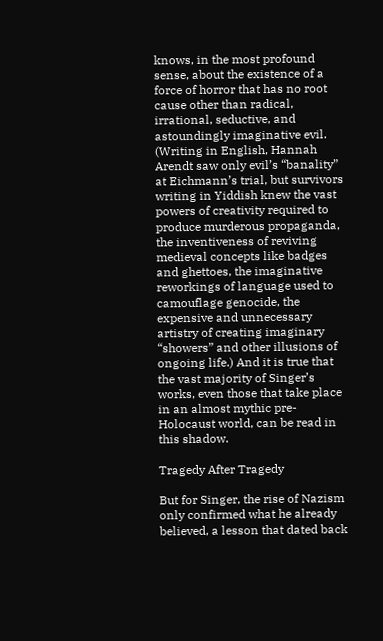knows, in the most profound sense, about the existence of a force of horror that has no root cause other than radical, irrational, seductive, and astoundingly imaginative evil. (Writing in English, Hannah Arendt saw only evil’s “banality” at Eichmann’s trial, but survivors writing in Yiddish knew the vast powers of creativity required to produce murderous propaganda, the inventiveness of reviving medieval concepts like badges and ghettoes, the imaginative reworkings of language used to camouflage genocide, the expensive and unnecessary artistry of creating imaginary “showers” and other illusions of ongoing life.) And it is true that the vast majority of Singer’s works, even those that take place in an almost mythic pre-Holocaust world, can be read in this shadow.

Tragedy After Tragedy

But for Singer, the rise of Nazism only confirmed what he already believed, a lesson that dated back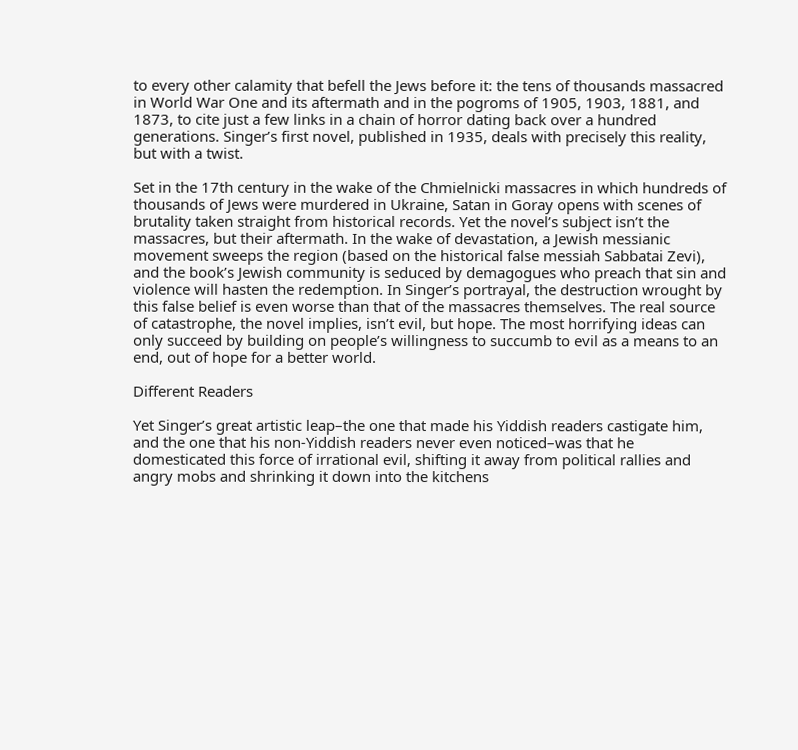to every other calamity that befell the Jews before it: the tens of thousands massacred in World War One and its aftermath and in the pogroms of 1905, 1903, 1881, and 1873, to cite just a few links in a chain of horror dating back over a hundred generations. Singer’s first novel, published in 1935, deals with precisely this reality, but with a twist.

Set in the 17th century in the wake of the Chmielnicki massacres in which hundreds of thousands of Jews were murdered in Ukraine, Satan in Goray opens with scenes of brutality taken straight from historical records. Yet the novel’s subject isn’t the massacres, but their aftermath. In the wake of devastation, a Jewish messianic movement sweeps the region (based on the historical false messiah Sabbatai Zevi), and the book’s Jewish community is seduced by demagogues who preach that sin and violence will hasten the redemption. In Singer’s portrayal, the destruction wrought by this false belief is even worse than that of the massacres themselves. The real source of catastrophe, the novel implies, isn’t evil, but hope. The most horrifying ideas can only succeed by building on people’s willingness to succumb to evil as a means to an end, out of hope for a better world.

Different Readers

Yet Singer’s great artistic leap–the one that made his Yiddish readers castigate him, and the one that his non-Yiddish readers never even noticed–was that he domesticated this force of irrational evil, shifting it away from political rallies and angry mobs and shrinking it down into the kitchens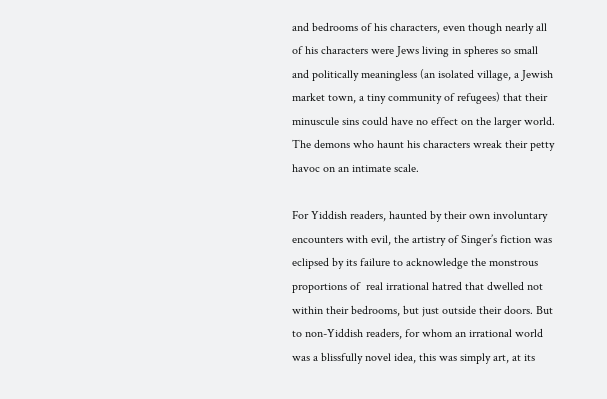and bedrooms of his characters, even though nearly all of his characters were Jews living in spheres so small and politically meaningless (an isolated village, a Jewish market town, a tiny community of refugees) that their minuscule sins could have no effect on the larger world. The demons who haunt his characters wreak their petty havoc on an intimate scale.

For Yiddish readers, haunted by their own involuntary encounters with evil, the artistry of Singer’s fiction was eclipsed by its failure to acknowledge the monstrous proportions of  real irrational hatred that dwelled not within their bedrooms, but just outside their doors. But to non-Yiddish readers, for whom an irrational world was a blissfully novel idea, this was simply art, at its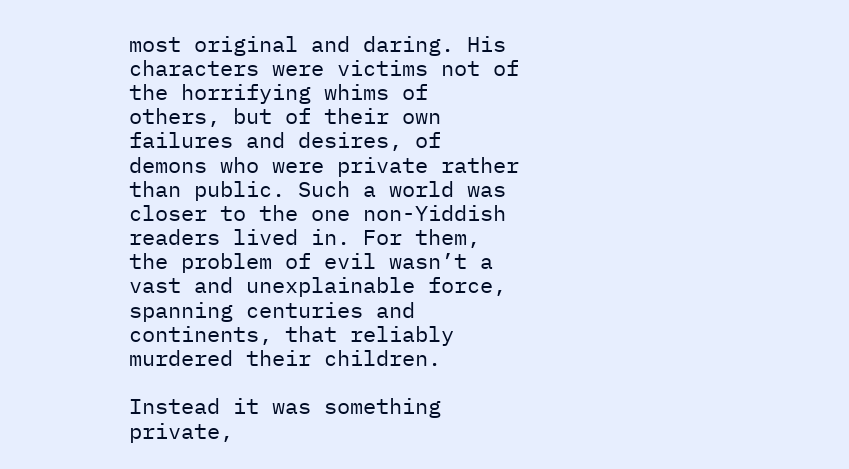most original and daring. His characters were victims not of the horrifying whims of others, but of their own failures and desires, of demons who were private rather than public. Such a world was closer to the one non-Yiddish readers lived in. For them, the problem of evil wasn’t a vast and unexplainable force, spanning centuries and continents, that reliably murdered their children.

Instead it was something private,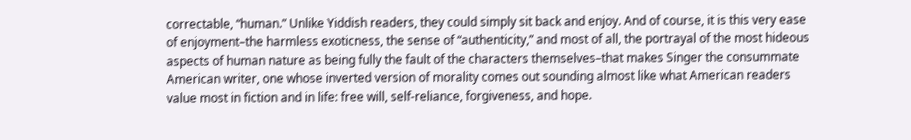correctable, “human.” Unlike Yiddish readers, they could simply sit back and enjoy. And of course, it is this very ease of enjoyment–the harmless exoticness, the sense of “authenticity,” and most of all, the portrayal of the most hideous aspects of human nature as being fully the fault of the characters themselves–that makes Singer the consummate American writer, one whose inverted version of morality comes out sounding almost like what American readers value most in fiction and in life: free will, self-reliance, forgiveness, and hope.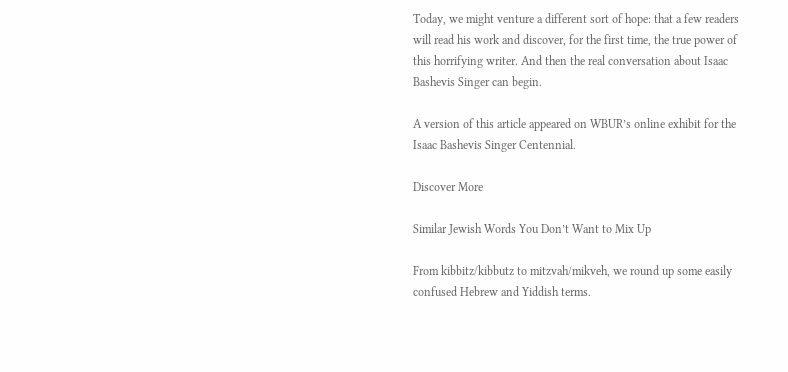Today, we might venture a different sort of hope: that a few readers will read his work and discover, for the first time, the true power of this horrifying writer. And then the real conversation about Isaac Bashevis Singer can begin.

A version of this article appeared on WBUR’s online exhibit for the Isaac Bashevis Singer Centennial.

Discover More

Similar Jewish Words You Don’t Want to Mix Up

From kibbitz/kibbutz to mitzvah/mikveh, we round up some easily confused Hebrew and Yiddish terms.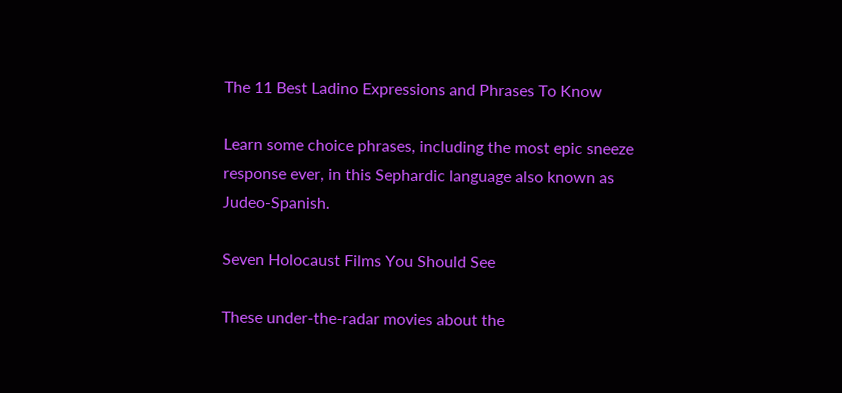The 11 Best Ladino Expressions and Phrases To Know

Learn some choice phrases, including the most epic sneeze response ever, in this Sephardic language also known as Judeo-Spanish.

Seven Holocaust Films You Should See

These under-the-radar movies about the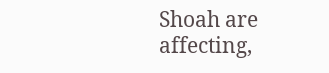Shoah are affecting,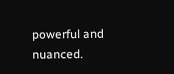powerful and nuanced.